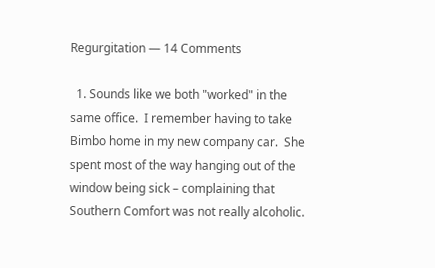Regurgitation — 14 Comments

  1. Sounds like we both "worked" in the same office.  I remember having to take Bimbo home in my new company car.  She spent most of the way hanging out of the window being sick – complaining that Southern Comfort was not really alcoholic.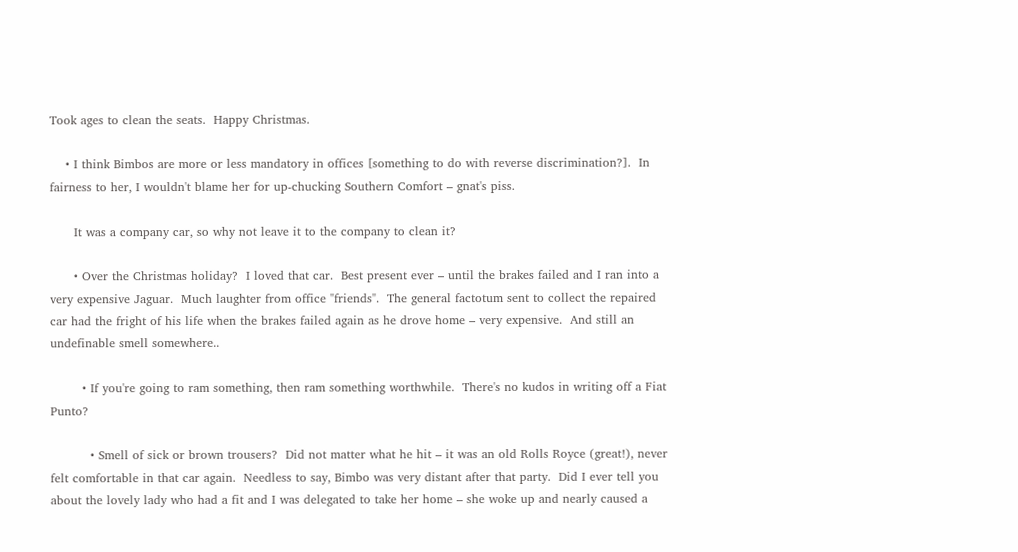Took ages to clean the seats.  Happy Christmas.

    • I think Bimbos are more or less mandatory in offices [something to do with reverse discrimination?].  In fairness to her, I wouldn't blame her for up-chucking Southern Comfort – gnat's piss.

      It was a company car, so why not leave it to the company to clean it?

      • Over the Christmas holiday?  I loved that car.  Best present ever – until the brakes failed and I ran into a very expensive Jaguar.  Much laughter from office "friends".  The general factotum sent to collect the repaired car had the fright of his life when the brakes failed again as he drove home – very expensive.  And still an undefinable smell somewhere..

        • If you're going to ram something, then ram something worthwhile.  There's no kudos in writing off a Fiat Punto?

          • Smell of sick or brown trousers?  Did not matter what he hit – it was an old Rolls Royce (great!), never felt comfortable in that car again.  Needless to say, Bimbo was very distant after that party.  Did I ever tell you about the lovely lady who had a fit and I was delegated to take her home – she woke up and nearly caused a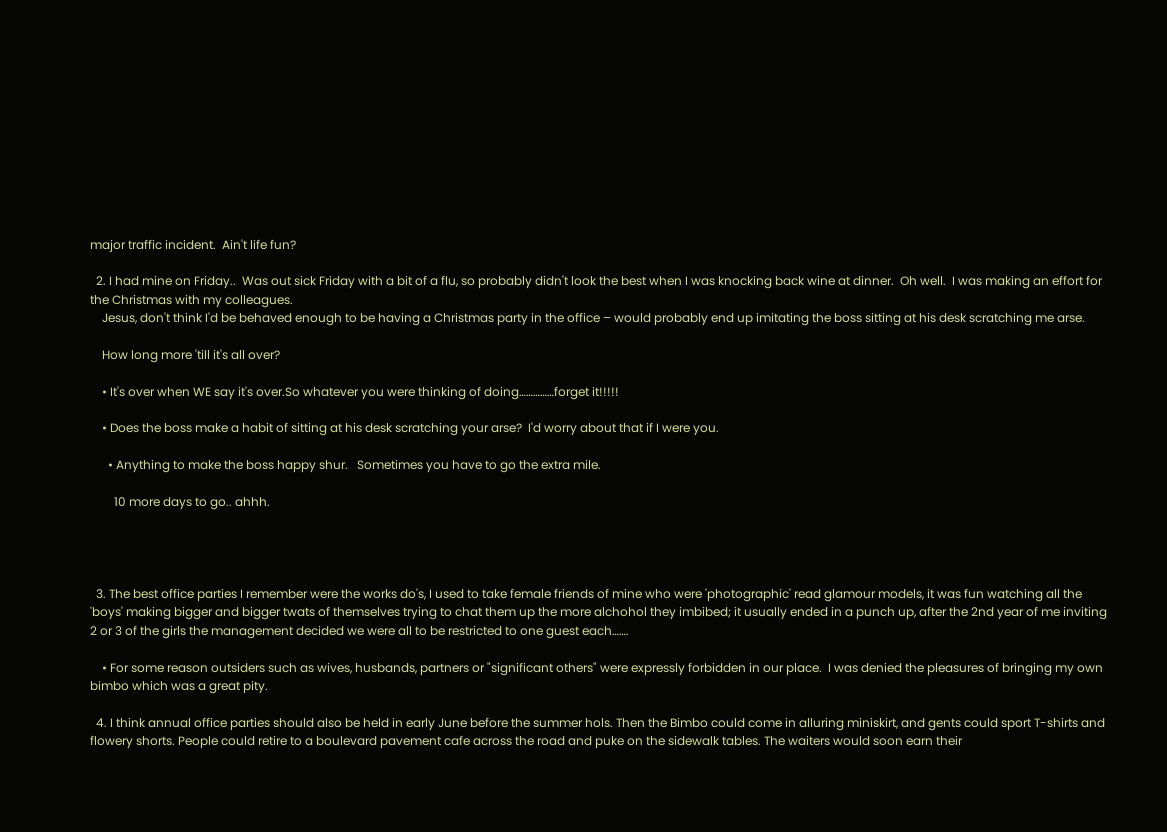major traffic incident.  Ain't life fun?

  2. I had mine on Friday..  Was out sick Friday with a bit of a flu, so probably didn't look the best when I was knocking back wine at dinner.  Oh well.  I was making an effort for the Christmas with my colleagues.
    Jesus, don't think I'd be behaved enough to be having a Christmas party in the office – would probably end up imitating the boss sitting at his desk scratching me arse.

    How long more 'till it's all over?

    • It's over when WE say it's over.So whatever you were thinking of doing……………forget it!!!!!

    • Does the boss make a habit of sitting at his desk scratching your arse?  I'd worry about that if I were you.

      • Anything to make the boss happy shur.   Sometimes you have to go the extra mile.

        10 more days to go.. ahhh.




  3. The best office parties I remember were the works do's, I used to take female friends of mine who were 'photographic' read glamour models, it was fun watching all the 'boys' making bigger and bigger twats of themselves trying to chat them up the more alchohol they imbibed; it usually ended in a punch up, after the 2nd year of me inviting 2 or 3 of the girls the management decided we were all to be restricted to one guest each…….

    • For some reason outsiders such as wives, husbands, partners or "significant others" were expressly forbidden in our place.  I was denied the pleasures of bringing my own bimbo which was a great pity.

  4. I think annual office parties should also be held in early June before the summer hols. Then the Bimbo could come in alluring miniskirt, and gents could sport T-shirts and flowery shorts. People could retire to a boulevard pavement cafe across the road and puke on the sidewalk tables. The waiters would soon earn their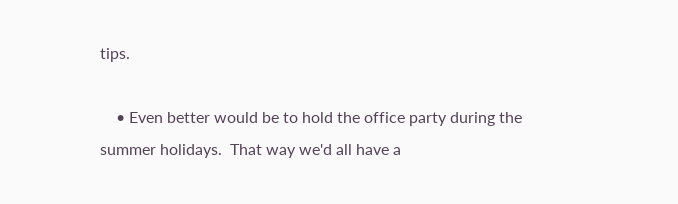tips.

    • Even better would be to hold the office party during the summer holidays.  That way we'd all have a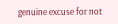genuine excuse for not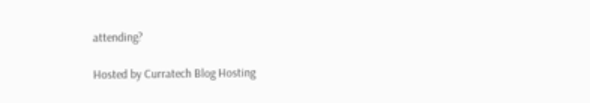attending?

Hosted by Curratech Blog Hosting